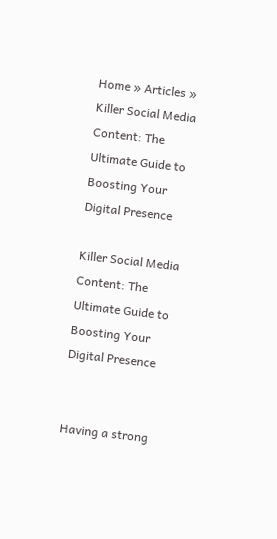Home » Articles » Killer Social Media Content: The Ultimate Guide to Boosting Your Digital Presence

Killer Social Media Content: The Ultimate Guide to Boosting Your Digital Presence


Having a strong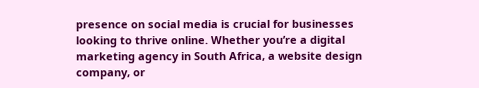presence on social media is crucial for businesses looking to thrive online. Whether you’re a digital marketing agency in South Africa, a website design company, or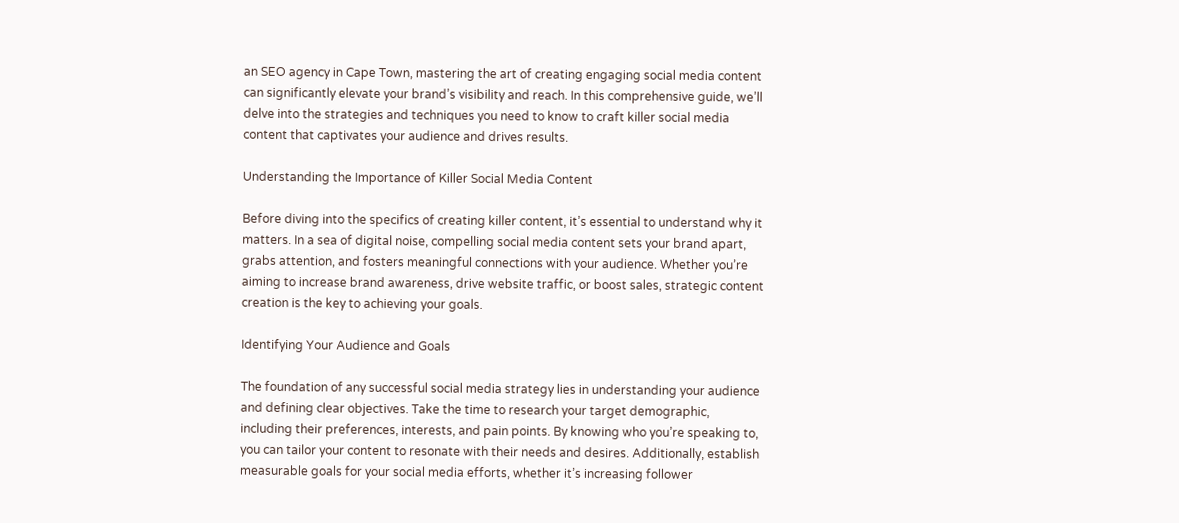an SEO agency in Cape Town, mastering the art of creating engaging social media content can significantly elevate your brand’s visibility and reach. In this comprehensive guide, we’ll delve into the strategies and techniques you need to know to craft killer social media content that captivates your audience and drives results.

Understanding the Importance of Killer Social Media Content

Before diving into the specifics of creating killer content, it’s essential to understand why it matters. In a sea of digital noise, compelling social media content sets your brand apart, grabs attention, and fosters meaningful connections with your audience. Whether you’re aiming to increase brand awareness, drive website traffic, or boost sales, strategic content creation is the key to achieving your goals.

Identifying Your Audience and Goals

The foundation of any successful social media strategy lies in understanding your audience and defining clear objectives. Take the time to research your target demographic, including their preferences, interests, and pain points. By knowing who you’re speaking to, you can tailor your content to resonate with their needs and desires. Additionally, establish measurable goals for your social media efforts, whether it’s increasing follower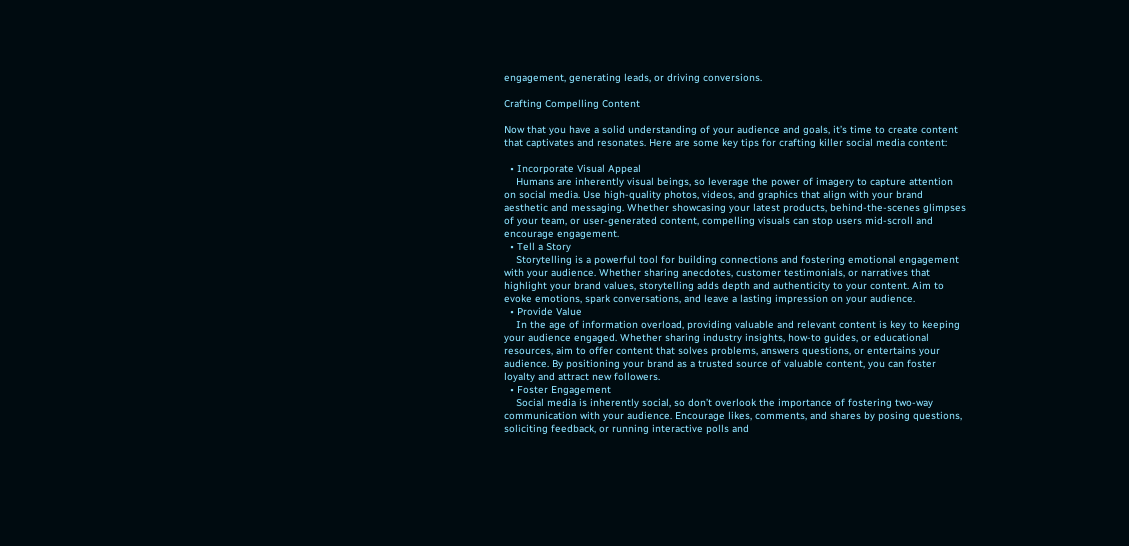engagement, generating leads, or driving conversions.

Crafting Compelling Content

Now that you have a solid understanding of your audience and goals, it’s time to create content that captivates and resonates. Here are some key tips for crafting killer social media content:

  • Incorporate Visual Appeal
    Humans are inherently visual beings, so leverage the power of imagery to capture attention on social media. Use high-quality photos, videos, and graphics that align with your brand aesthetic and messaging. Whether showcasing your latest products, behind-the-scenes glimpses of your team, or user-generated content, compelling visuals can stop users mid-scroll and encourage engagement.
  • Tell a Story
    Storytelling is a powerful tool for building connections and fostering emotional engagement with your audience. Whether sharing anecdotes, customer testimonials, or narratives that highlight your brand values, storytelling adds depth and authenticity to your content. Aim to evoke emotions, spark conversations, and leave a lasting impression on your audience.
  • Provide Value
    In the age of information overload, providing valuable and relevant content is key to keeping your audience engaged. Whether sharing industry insights, how-to guides, or educational resources, aim to offer content that solves problems, answers questions, or entertains your audience. By positioning your brand as a trusted source of valuable content, you can foster loyalty and attract new followers.
  • Foster Engagement
    Social media is inherently social, so don’t overlook the importance of fostering two-way communication with your audience. Encourage likes, comments, and shares by posing questions, soliciting feedback, or running interactive polls and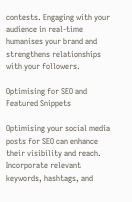contests. Engaging with your audience in real-time humanises your brand and strengthens relationships with your followers.

Optimising for SEO and Featured Snippets

Optimising your social media posts for SEO can enhance their visibility and reach. Incorporate relevant keywords, hashtags, and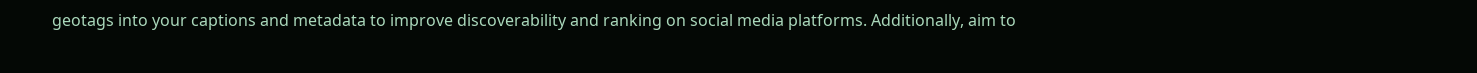geotags into your captions and metadata to improve discoverability and ranking on social media platforms. Additionally, aim to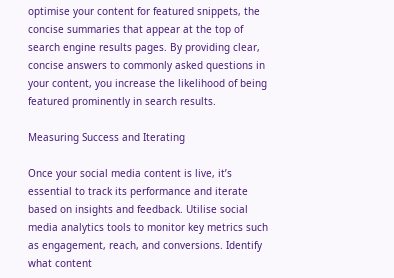optimise your content for featured snippets, the concise summaries that appear at the top of search engine results pages. By providing clear, concise answers to commonly asked questions in your content, you increase the likelihood of being featured prominently in search results.

Measuring Success and Iterating

Once your social media content is live, it’s essential to track its performance and iterate based on insights and feedback. Utilise social media analytics tools to monitor key metrics such as engagement, reach, and conversions. Identify what content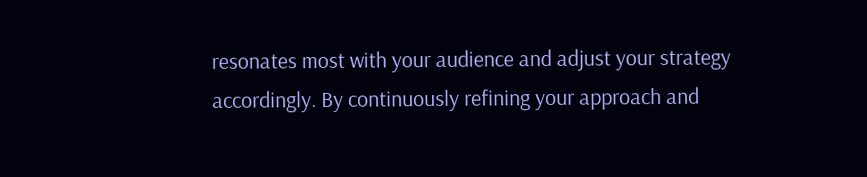resonates most with your audience and adjust your strategy accordingly. By continuously refining your approach and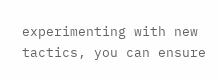experimenting with new tactics, you can ensure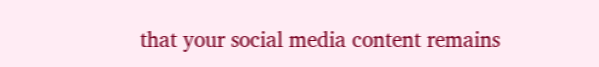that your social media content remains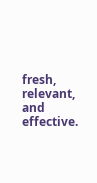fresh, relevant, and effective.